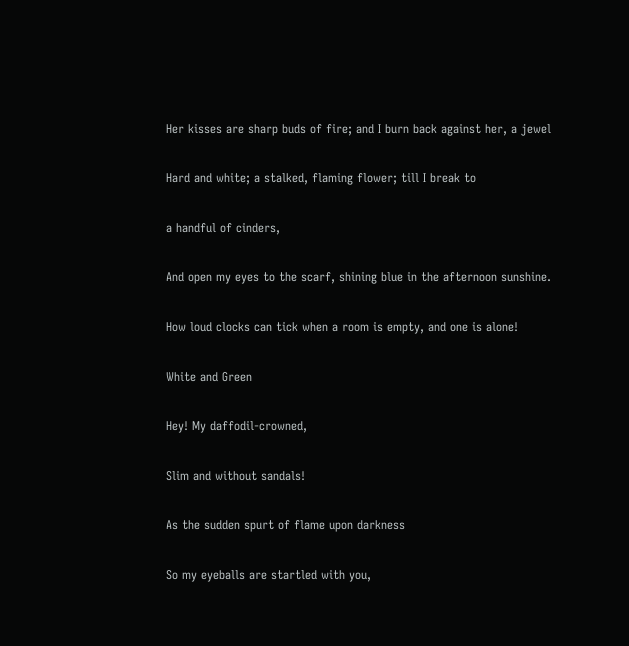Her kisses are sharp buds of fire; and I burn back against her, a jewel

Hard and white; a stalked, flaming flower; till I break to

a handful of cinders,

And open my eyes to the scarf, shining blue in the afternoon sunshine.

How loud clocks can tick when a room is empty, and one is alone!

White and Green

Hey! My daffodil-crowned,

Slim and without sandals!

As the sudden spurt of flame upon darkness

So my eyeballs are startled with you,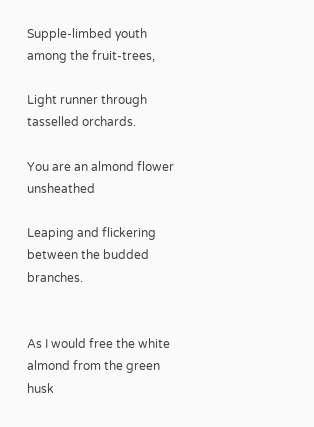Supple-limbed youth among the fruit-trees,

Light runner through tasselled orchards.

You are an almond flower unsheathed

Leaping and flickering between the budded branches.


As I would free the white almond from the green husk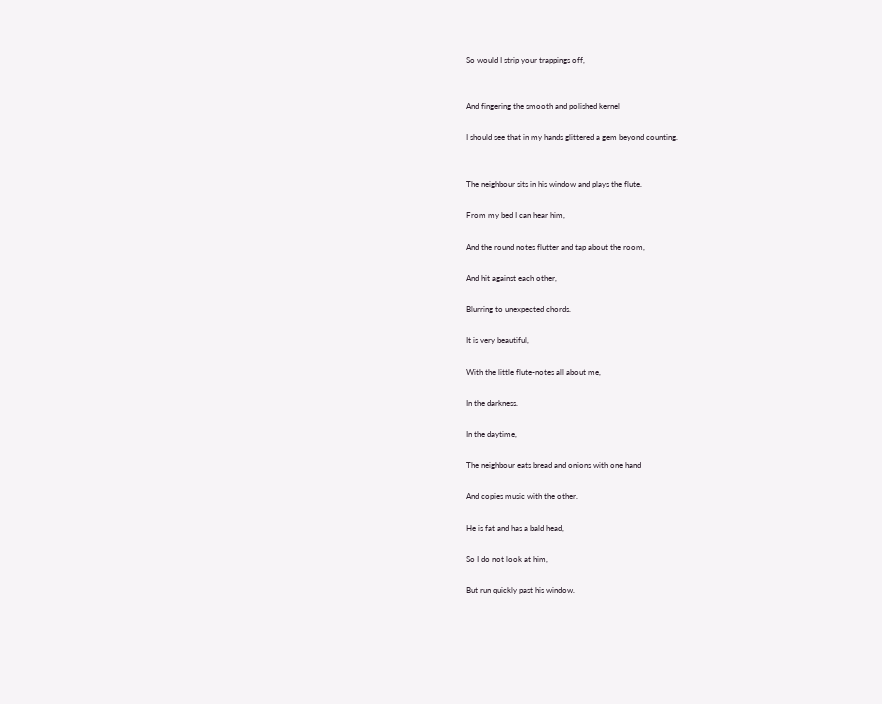So would I strip your trappings off,


And fingering the smooth and polished kernel

I should see that in my hands glittered a gem beyond counting.


The neighbour sits in his window and plays the flute.

From my bed I can hear him,

And the round notes flutter and tap about the room,

And hit against each other,

Blurring to unexpected chords.

It is very beautiful,

With the little flute-notes all about me,

In the darkness.

In the daytime,

The neighbour eats bread and onions with one hand

And copies music with the other.

He is fat and has a bald head,

So I do not look at him,

But run quickly past his window.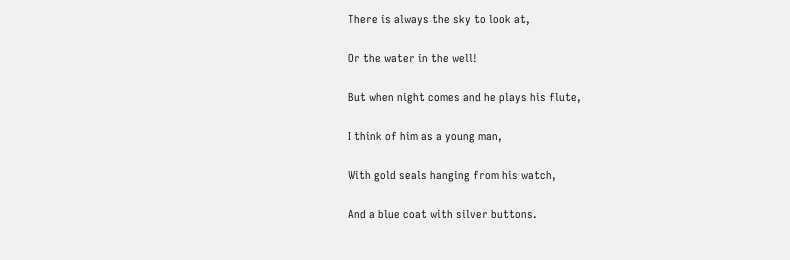There is always the sky to look at,

Or the water in the well!

But when night comes and he plays his flute,

I think of him as a young man,

With gold seals hanging from his watch,

And a blue coat with silver buttons.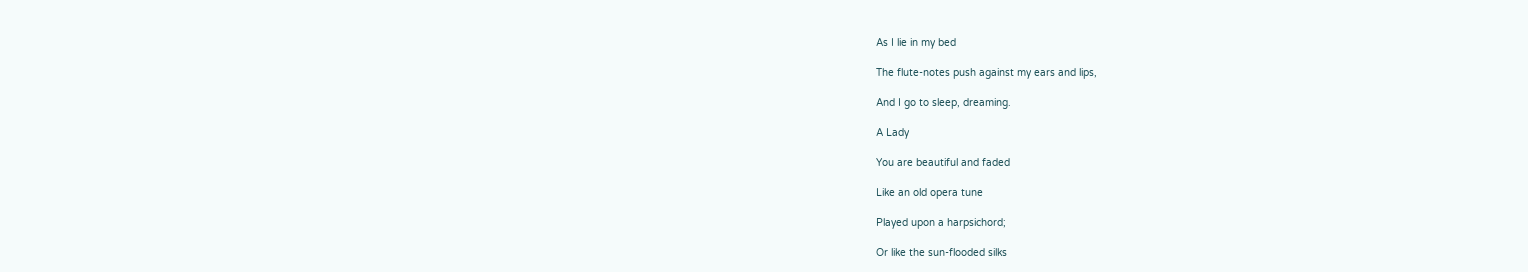As I lie in my bed

The flute-notes push against my ears and lips,

And I go to sleep, dreaming.

A Lady

You are beautiful and faded

Like an old opera tune

Played upon a harpsichord;

Or like the sun-flooded silks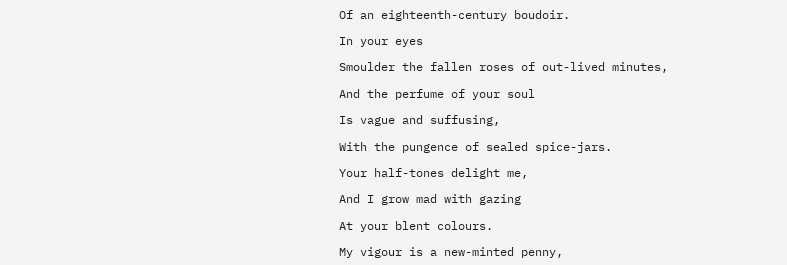Of an eighteenth-century boudoir.

In your eyes

Smoulder the fallen roses of out-lived minutes,

And the perfume of your soul

Is vague and suffusing,

With the pungence of sealed spice-jars.

Your half-tones delight me,

And I grow mad with gazing

At your blent colours.

My vigour is a new-minted penny,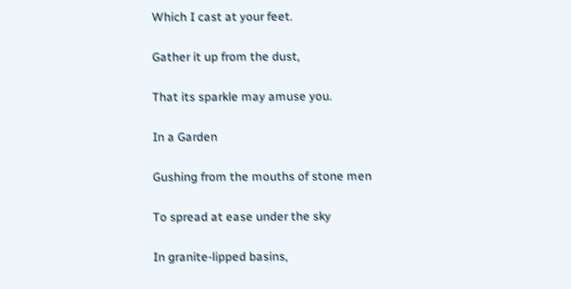Which I cast at your feet.

Gather it up from the dust,

That its sparkle may amuse you.

In a Garden

Gushing from the mouths of stone men

To spread at ease under the sky

In granite-lipped basins,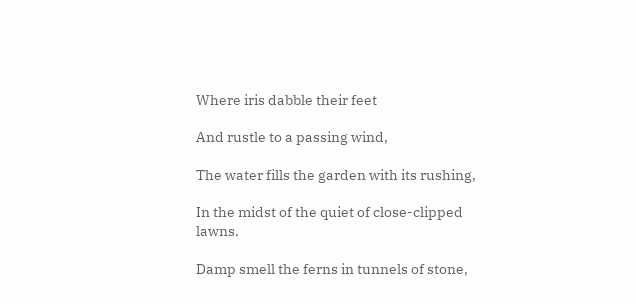Where iris dabble their feet

And rustle to a passing wind,

The water fills the garden with its rushing,

In the midst of the quiet of close-clipped lawns.

Damp smell the ferns in tunnels of stone,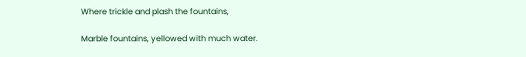Where trickle and plash the fountains,

Marble fountains, yellowed with much water.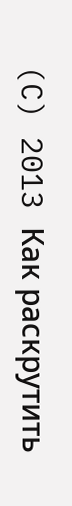(C) 2013 Как раскрутить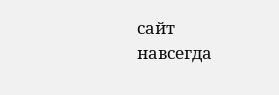сайт навсегда